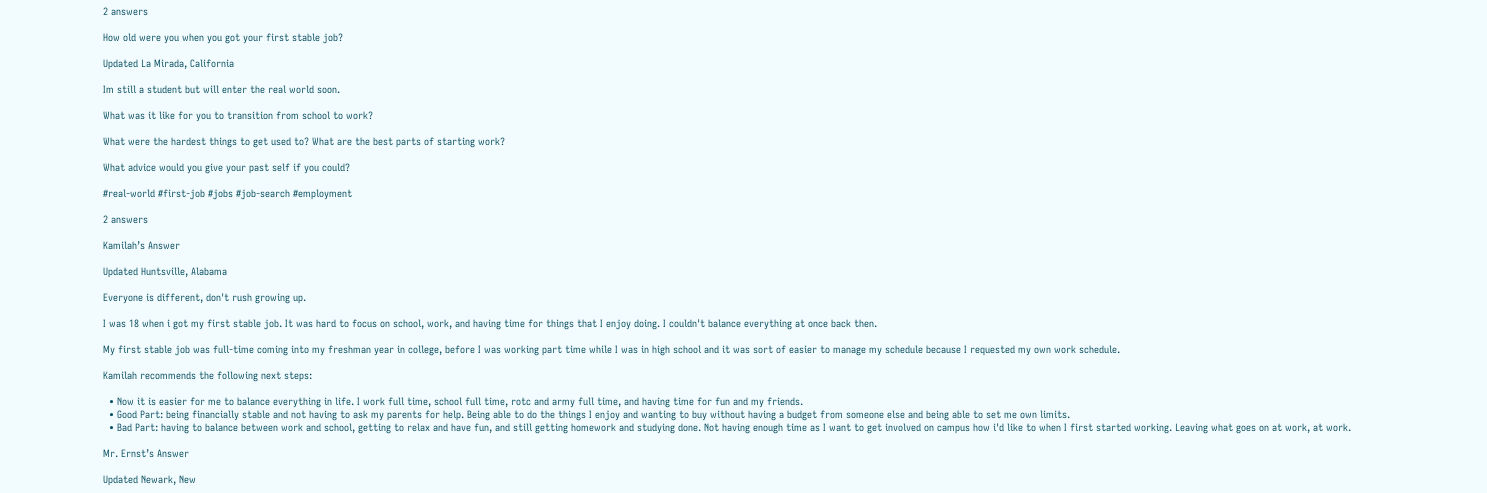2 answers

How old were you when you got your first stable job?

Updated La Mirada, California

Im still a student but will enter the real world soon.

What was it like for you to transition from school to work?

What were the hardest things to get used to? What are the best parts of starting work?

What advice would you give your past self if you could?

#real-world #first-job #jobs #job-search #employment

2 answers

Kamilah’s Answer

Updated Huntsville, Alabama

Everyone is different, don't rush growing up.

I was 18 when i got my first stable job. It was hard to focus on school, work, and having time for things that I enjoy doing. I couldn't balance everything at once back then.

My first stable job was full-time coming into my freshman year in college, before I was working part time while I was in high school and it was sort of easier to manage my schedule because I requested my own work schedule.

Kamilah recommends the following next steps:

  • Now it is easier for me to balance everything in life. I work full time, school full time, rotc and army full time, and having time for fun and my friends.
  • Good Part: being financially stable and not having to ask my parents for help. Being able to do the things I enjoy and wanting to buy without having a budget from someone else and being able to set me own limits.
  • Bad Part: having to balance between work and school, getting to relax and have fun, and still getting homework and studying done. Not having enough time as I want to get involved on campus how i'd like to when I first started working. Leaving what goes on at work, at work.

Mr. Ernst’s Answer

Updated Newark, New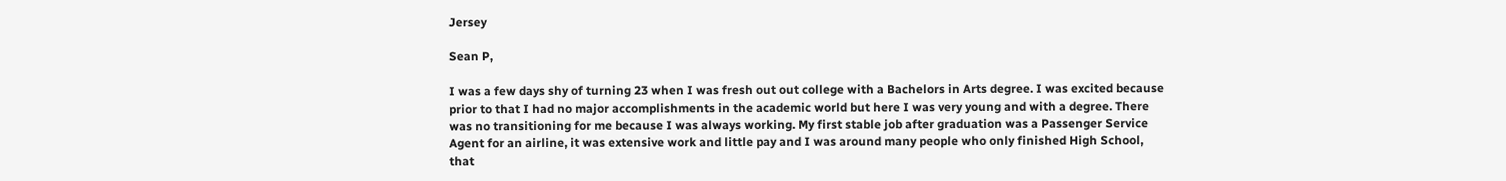Jersey

Sean P,

I was a few days shy of turning 23 when I was fresh out out college with a Bachelors in Arts degree. I was excited because prior to that I had no major accomplishments in the academic world but here I was very young and with a degree. There was no transitioning for me because I was always working. My first stable job after graduation was a Passenger Service Agent for an airline, it was extensive work and little pay and I was around many people who only finished High School, that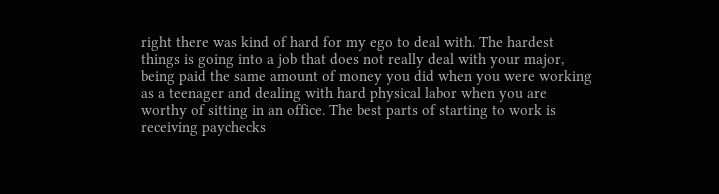right there was kind of hard for my ego to deal with. The hardest things is going into a job that does not really deal with your major, being paid the same amount of money you did when you were working as a teenager and dealing with hard physical labor when you are worthy of sitting in an office. The best parts of starting to work is receiving paychecks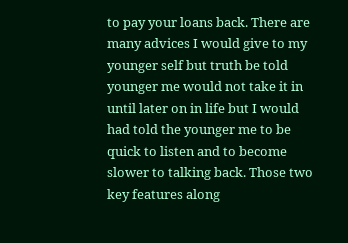to pay your loans back. There are many advices I would give to my younger self but truth be told younger me would not take it in until later on in life but I would had told the younger me to be quick to listen and to become slower to talking back. Those two key features along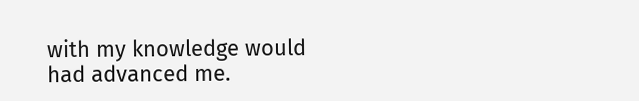with my knowledge would had advanced me.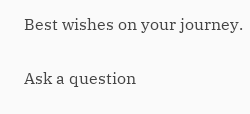Best wishes on your journey.

Ask a question